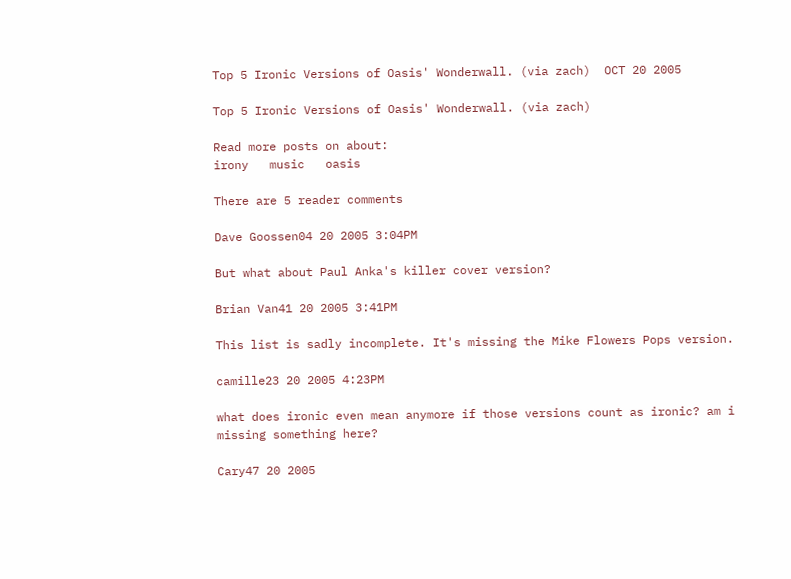Top 5 Ironic Versions of Oasis' Wonderwall. (via zach)  OCT 20 2005

Top 5 Ironic Versions of Oasis' Wonderwall. (via zach)

Read more posts on about:
irony   music   oasis

There are 5 reader comments

Dave Goossen04 20 2005 3:04PM

But what about Paul Anka's killer cover version?

Brian Van41 20 2005 3:41PM

This list is sadly incomplete. It's missing the Mike Flowers Pops version.

camille23 20 2005 4:23PM

what does ironic even mean anymore if those versions count as ironic? am i missing something here?

Cary47 20 2005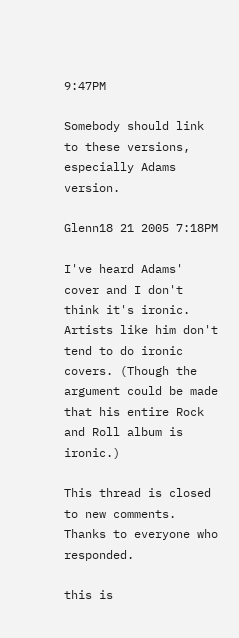9:47PM

Somebody should link to these versions, especially Adams version.

Glenn18 21 2005 7:18PM

I've heard Adams' cover and I don't think it's ironic. Artists like him don't tend to do ironic covers. (Though the
argument could be made that his entire Rock and Roll album is ironic.)

This thread is closed to new comments. Thanks to everyone who responded.

this is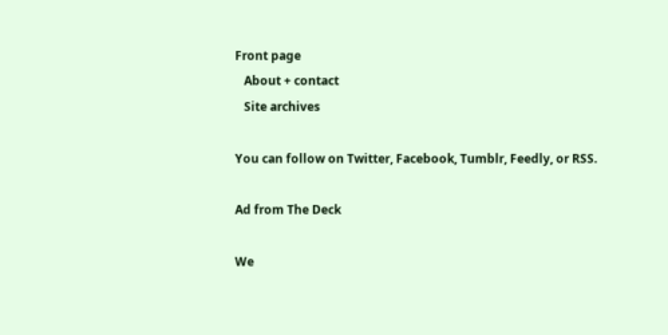Front page
   About + contact
   Site archives

You can follow on Twitter, Facebook, Tumblr, Feedly, or RSS.

Ad from The Deck

We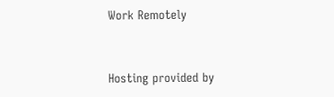Work Remotely


Hosting provided by